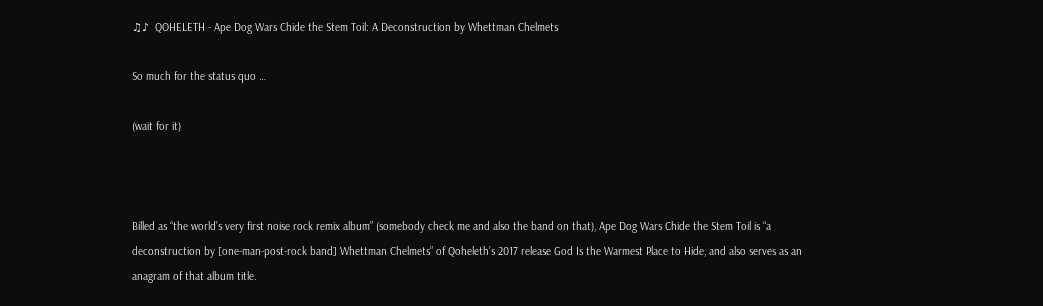♫♪  QOHELETH - Ape Dog Wars Chide the Stem Toil: A Deconstruction by Whettman Chelmets

So much for the status quo …

(wait for it)



Billed as “the world’s very first noise rock remix album” (somebody check me and also the band on that), Ape Dog Wars Chide the Stem Toil is “a deconstruction by [one-man-post-rock band] Whettman Chelmets” of Qoheleth’s 2017 release God Is the Warmest Place to Hide, and also serves as an anagram of that album title.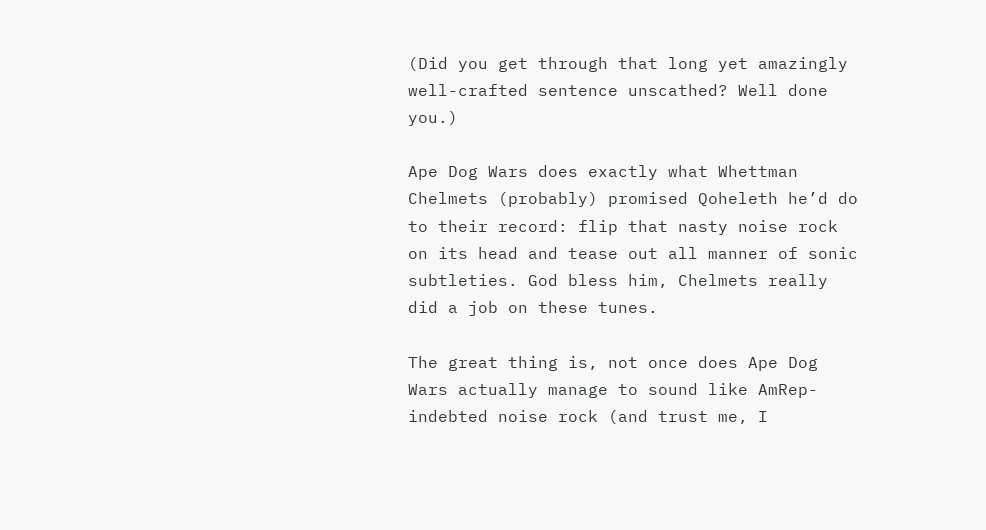(Did you get through that long yet amazingly well-crafted sentence unscathed? Well done you.)

Ape Dog Wars does exactly what Whettman Chelmets (probably) promised Qoheleth he’d do to their record: flip that nasty noise rock on its head and tease out all manner of sonic subtleties. God bless him, Chelmets really did a job on these tunes.

The great thing is, not once does Ape Dog Wars actually manage to sound like AmRep-indebted noise rock (and trust me, I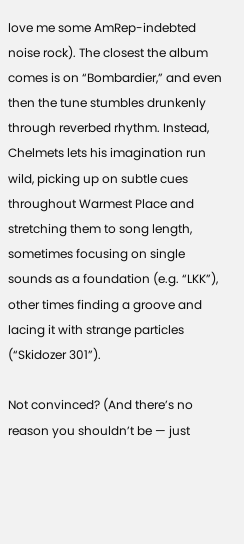love me some AmRep-indebted noise rock). The closest the album comes is on “Bombardier,” and even then the tune stumbles drunkenly through reverbed rhythm. Instead, Chelmets lets his imagination run wild, picking up on subtle cues throughout Warmest Place and stretching them to song length, sometimes focusing on single sounds as a foundation (e.g. “LKK”), other times finding a groove and lacing it with strange particles (“Skidozer 301”).

Not convinced? (And there’s no reason you shouldn’t be — just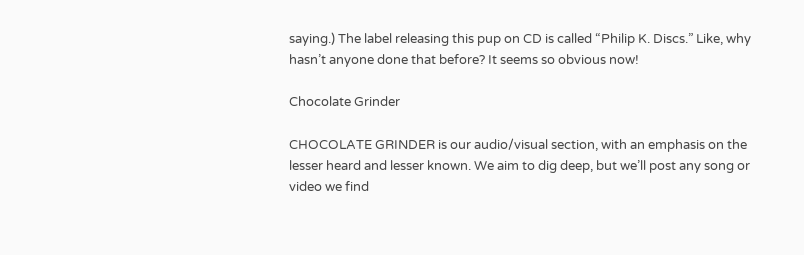saying.) The label releasing this pup on CD is called “Philip K. Discs.” Like, why hasn’t anyone done that before? It seems so obvious now!

Chocolate Grinder

CHOCOLATE GRINDER is our audio/visual section, with an emphasis on the lesser heard and lesser known. We aim to dig deep, but we’ll post any song or video we find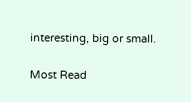interesting, big or small.

Most Read